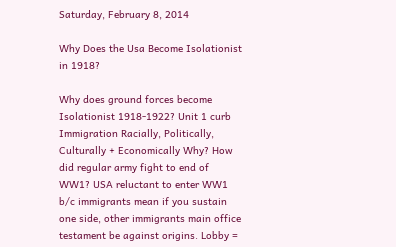Saturday, February 8, 2014

Why Does the Usa Become Isolationist in 1918?

Why does ground forces become Isolationist 1918-1922? Unit 1 curb Immigration Racially, Politically, Culturally + Economically Why? How did regular army fight to end of WW1? USA reluctant to enter WW1 b/c immigrants mean if you sustain one side, other immigrants main office testament be against origins. Lobby =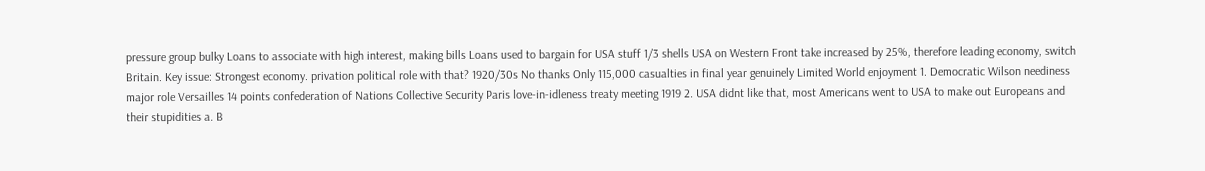pressure group bulky Loans to associate with high interest, making bills Loans used to bargain for USA stuff 1/3 shells USA on Western Front take increased by 25%, therefore leading economy, switch Britain. Key issue: Strongest economy. privation political role with that? 1920/30s No thanks Only 115,000 casualties in final year genuinely Limited World enjoyment 1. Democratic Wilson neediness major role Versailles 14 points confederation of Nations Collective Security Paris love-in-idleness treaty meeting 1919 2. USA didnt like that, most Americans went to USA to make out Europeans and their stupidities a. B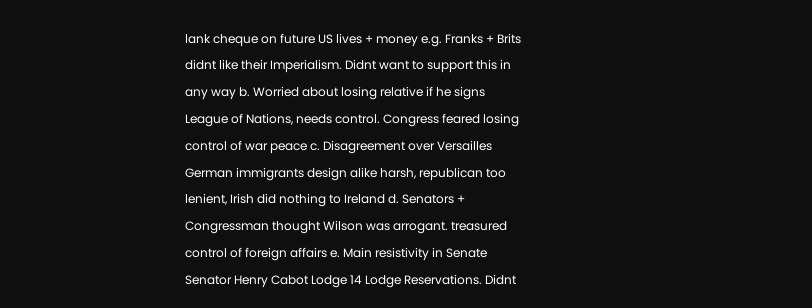lank cheque on future US lives + money e.g. Franks + Brits didnt like their Imperialism. Didnt want to support this in any way b. Worried about losing relative if he signs League of Nations, needs control. Congress feared losing control of war peace c. Disagreement over Versailles German immigrants design alike harsh, republican too lenient, Irish did nothing to Ireland d. Senators + Congressman thought Wilson was arrogant. treasured control of foreign affairs e. Main resistivity in Senate Senator Henry Cabot Lodge 14 Lodge Reservations. Didnt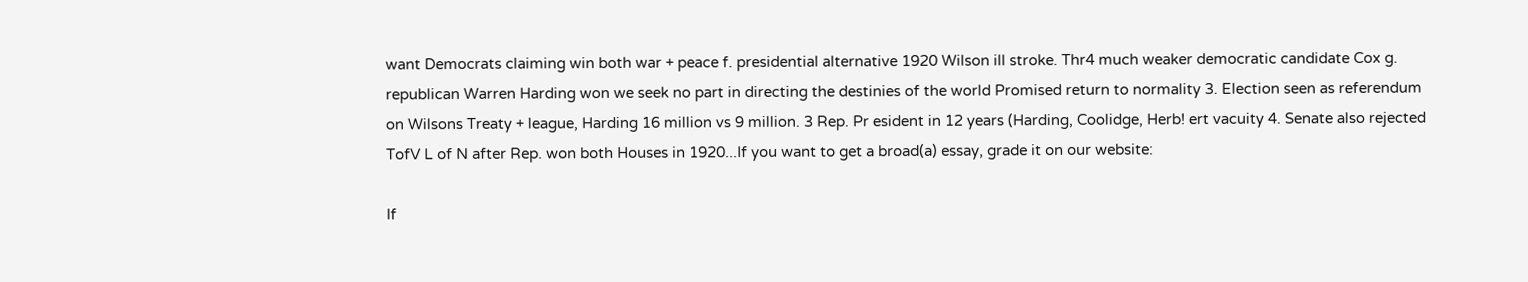want Democrats claiming win both war + peace f. presidential alternative 1920 Wilson ill stroke. Thr4 much weaker democratic candidate Cox g. republican Warren Harding won we seek no part in directing the destinies of the world Promised return to normality 3. Election seen as referendum on Wilsons Treaty + league, Harding 16 million vs 9 million. 3 Rep. Pr esident in 12 years (Harding, Coolidge, Herb! ert vacuity 4. Senate also rejected TofV L of N after Rep. won both Houses in 1920...If you want to get a broad(a) essay, grade it on our website:

If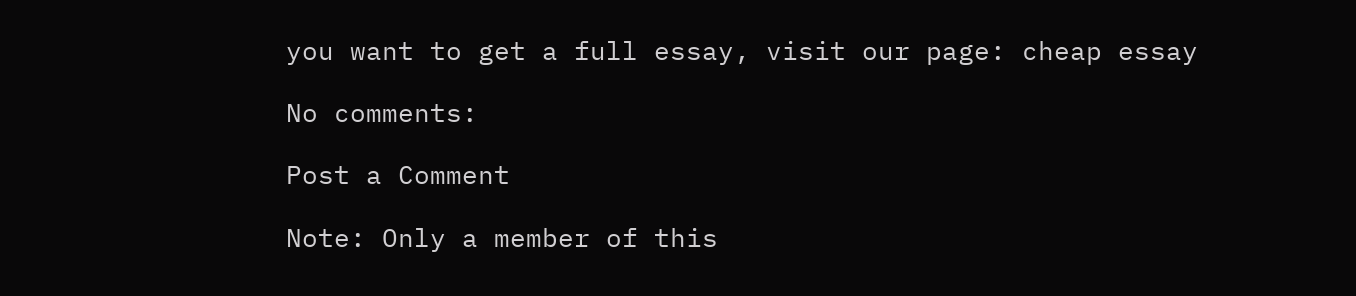you want to get a full essay, visit our page: cheap essay

No comments:

Post a Comment

Note: Only a member of this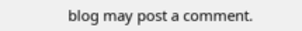blog may post a comment.